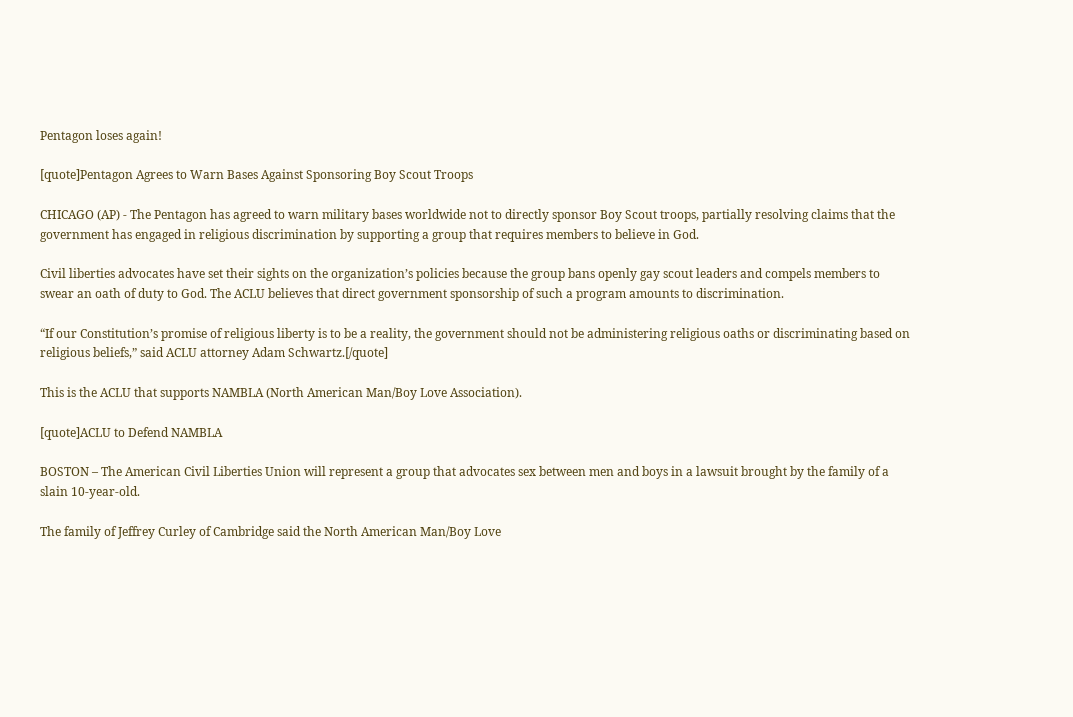Pentagon loses again!

[quote]Pentagon Agrees to Warn Bases Against Sponsoring Boy Scout Troops

CHICAGO (AP) - The Pentagon has agreed to warn military bases worldwide not to directly sponsor Boy Scout troops, partially resolving claims that the government has engaged in religious discrimination by supporting a group that requires members to believe in God.

Civil liberties advocates have set their sights on the organization’s policies because the group bans openly gay scout leaders and compels members to swear an oath of duty to God. The ACLU believes that direct government sponsorship of such a program amounts to discrimination.

“If our Constitution’s promise of religious liberty is to be a reality, the government should not be administering religious oaths or discriminating based on religious beliefs,” said ACLU attorney Adam Schwartz.[/quote]

This is the ACLU that supports NAMBLA (North American Man/Boy Love Association).

[quote]ACLU to Defend NAMBLA

BOSTON – The American Civil Liberties Union will represent a group that advocates sex between men and boys in a lawsuit brought by the family of a slain 10-year-old.

The family of Jeffrey Curley of Cambridge said the North American Man/Boy Love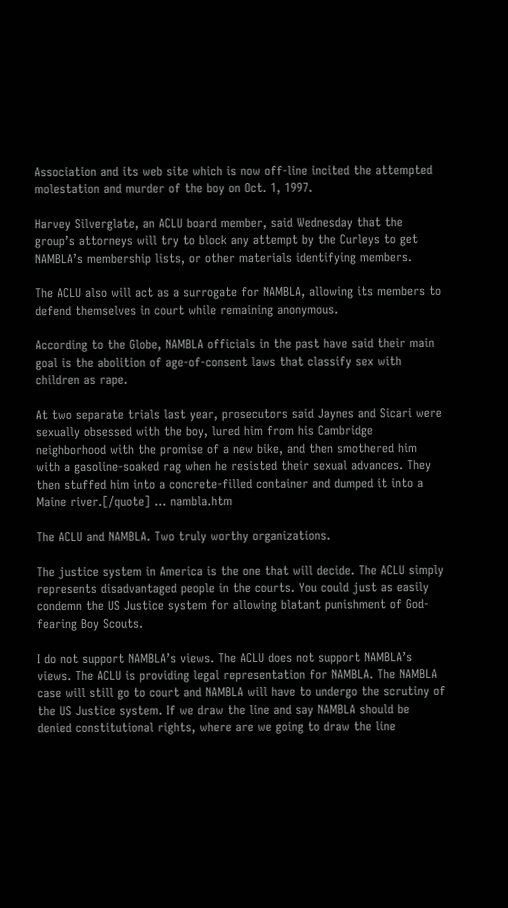Association and its web site which is now off-line incited the attempted molestation and murder of the boy on Oct. 1, 1997.

Harvey Silverglate, an ACLU board member, said Wednesday that the group’s attorneys will try to block any attempt by the Curleys to get NAMBLA’s membership lists, or other materials identifying members.

The ACLU also will act as a surrogate for NAMBLA, allowing its members to defend themselves in court while remaining anonymous.

According to the Globe, NAMBLA officials in the past have said their main goal is the abolition of age-of-consent laws that classify sex with children as rape.

At two separate trials last year, prosecutors said Jaynes and Sicari were sexually obsessed with the boy, lured him from his Cambridge neighborhood with the promise of a new bike, and then smothered him with a gasoline-soaked rag when he resisted their sexual advances. They then stuffed him into a concrete-filled container and dumped it into a Maine river.[/quote] … nambla.htm

The ACLU and NAMBLA. Two truly worthy organizations.

The justice system in America is the one that will decide. The ACLU simply represents disadvantaged people in the courts. You could just as easily condemn the US Justice system for allowing blatant punishment of God-fearing Boy Scouts.

I do not support NAMBLA’s views. The ACLU does not support NAMBLA’s views. The ACLU is providing legal representation for NAMBLA. The NAMBLA case will still go to court and NAMBLA will have to undergo the scrutiny of the US Justice system. If we draw the line and say NAMBLA should be denied constitutional rights, where are we going to draw the line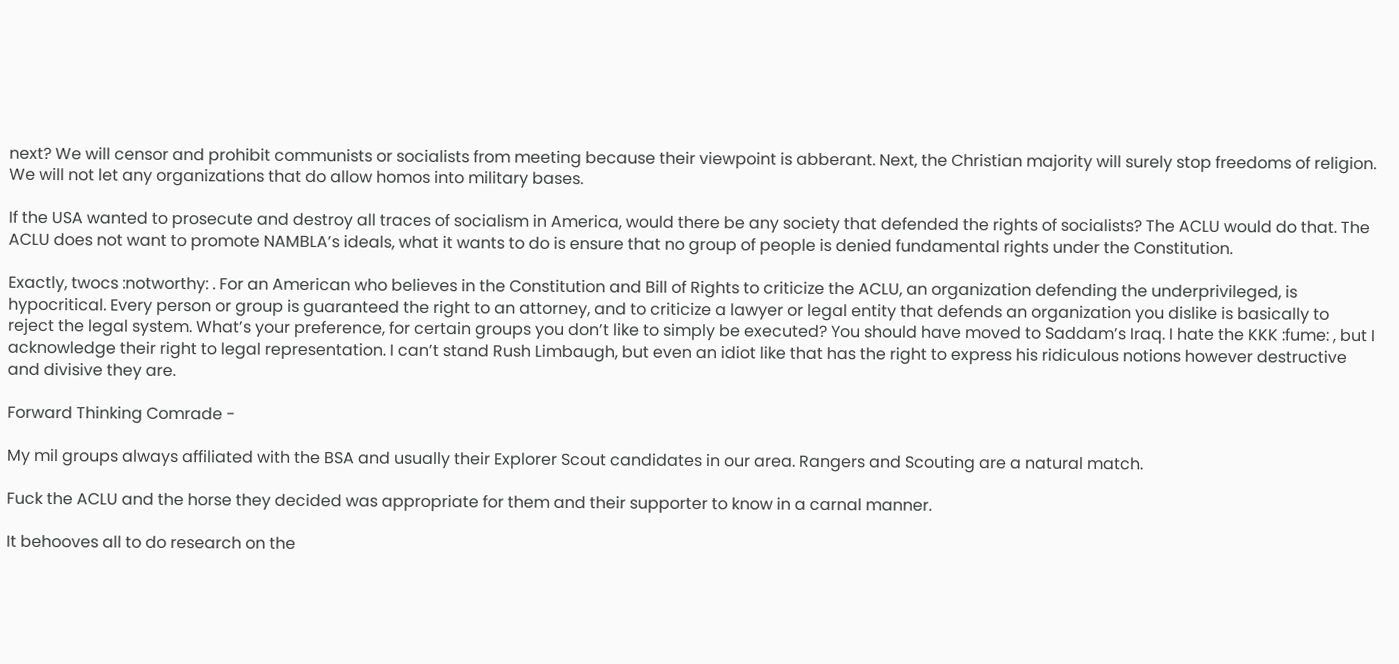next? We will censor and prohibit communists or socialists from meeting because their viewpoint is abberant. Next, the Christian majority will surely stop freedoms of religion. We will not let any organizations that do allow homos into military bases.

If the USA wanted to prosecute and destroy all traces of socialism in America, would there be any society that defended the rights of socialists? The ACLU would do that. The ACLU does not want to promote NAMBLA’s ideals, what it wants to do is ensure that no group of people is denied fundamental rights under the Constitution.

Exactly, twocs :notworthy: . For an American who believes in the Constitution and Bill of Rights to criticize the ACLU, an organization defending the underprivileged, is hypocritical. Every person or group is guaranteed the right to an attorney, and to criticize a lawyer or legal entity that defends an organization you dislike is basically to reject the legal system. What’s your preference, for certain groups you don’t like to simply be executed? You should have moved to Saddam’s Iraq. I hate the KKK :fume: , but I acknowledge their right to legal representation. I can’t stand Rush Limbaugh, but even an idiot like that has the right to express his ridiculous notions however destructive and divisive they are.

Forward Thinking Comrade -

My mil groups always affiliated with the BSA and usually their Explorer Scout candidates in our area. Rangers and Scouting are a natural match.

Fuck the ACLU and the horse they decided was appropriate for them and their supporter to know in a carnal manner.

It behooves all to do research on the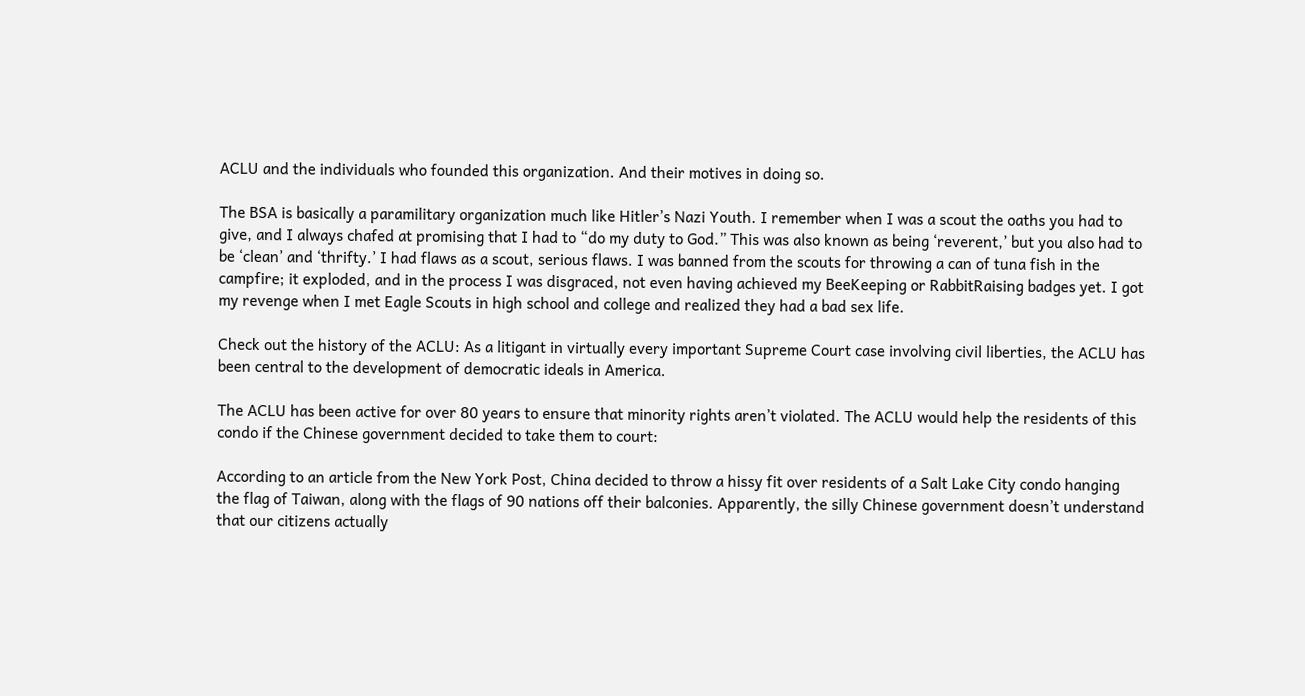ACLU and the individuals who founded this organization. And their motives in doing so.

The BSA is basically a paramilitary organization much like Hitler’s Nazi Youth. I remember when I was a scout the oaths you had to give, and I always chafed at promising that I had to “do my duty to God.” This was also known as being ‘reverent,’ but you also had to be ‘clean’ and ‘thrifty.’ I had flaws as a scout, serious flaws. I was banned from the scouts for throwing a can of tuna fish in the campfire; it exploded, and in the process I was disgraced, not even having achieved my BeeKeeping or RabbitRaising badges yet. I got my revenge when I met Eagle Scouts in high school and college and realized they had a bad sex life.

Check out the history of the ACLU: As a litigant in virtually every important Supreme Court case involving civil liberties, the ACLU has been central to the development of democratic ideals in America.

The ACLU has been active for over 80 years to ensure that minority rights aren’t violated. The ACLU would help the residents of this condo if the Chinese government decided to take them to court:

According to an article from the New York Post, China decided to throw a hissy fit over residents of a Salt Lake City condo hanging the flag of Taiwan, along with the flags of 90 nations off their balconies. Apparently, the silly Chinese government doesn’t understand that our citizens actually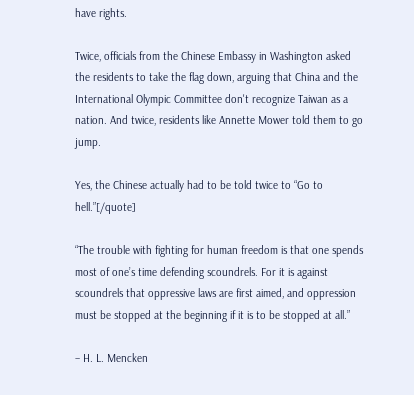have rights.

Twice, officials from the Chinese Embassy in Washington asked the residents to take the flag down, arguing that China and the International Olympic Committee don't recognize Taiwan as a nation. And twice, residents like Annette Mower told them to go jump.

Yes, the Chinese actually had to be told twice to “Go to hell.”[/quote]

“The trouble with fighting for human freedom is that one spends most of one’s time defending scoundrels. For it is against scoundrels that oppressive laws are first aimed, and oppression must be stopped at the beginning if it is to be stopped at all.”

– H. L. Mencken